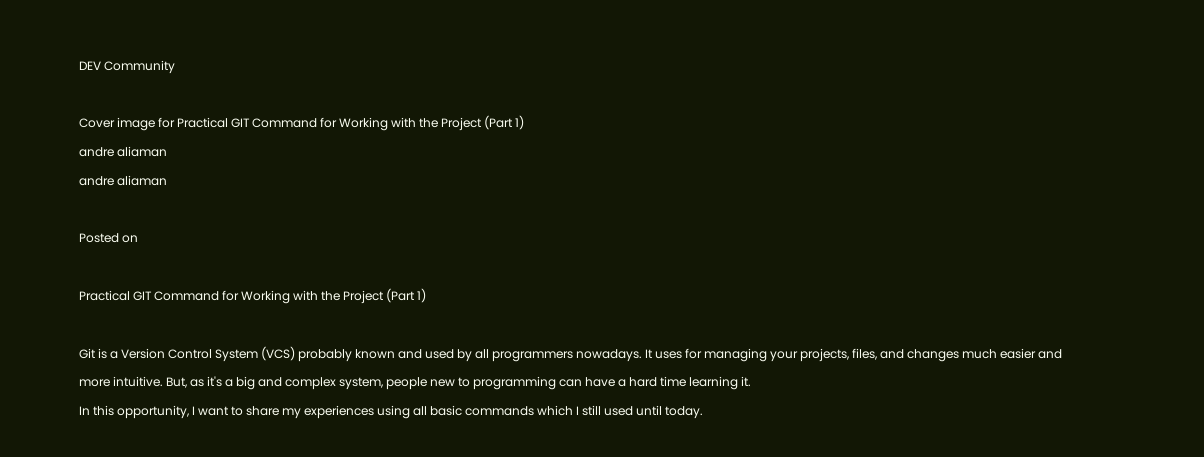DEV Community

Cover image for Practical GIT Command for Working with the Project (Part 1)
andre aliaman
andre aliaman

Posted on

Practical GIT Command for Working with the Project (Part 1)

Git is a Version Control System (VCS) probably known and used by all programmers nowadays. It uses for managing your projects, files, and changes much easier and more intuitive. But, as it's a big and complex system, people new to programming can have a hard time learning it.
In this opportunity, I want to share my experiences using all basic commands which I still used until today.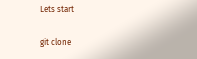Lets start

git clone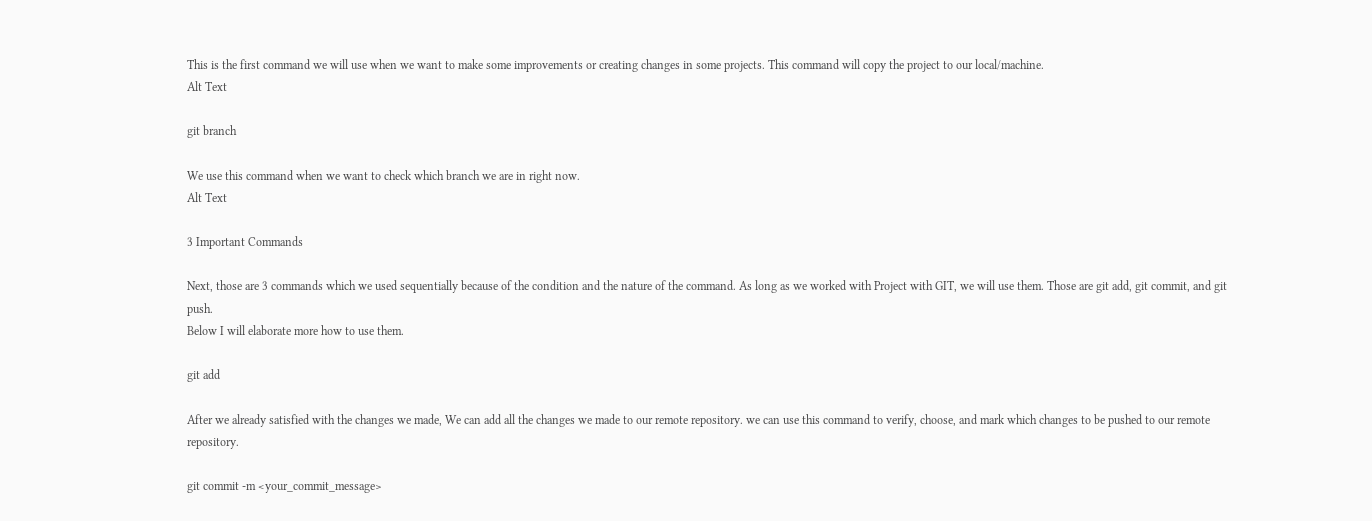This is the first command we will use when we want to make some improvements or creating changes in some projects. This command will copy the project to our local/machine.
Alt Text

git branch

We use this command when we want to check which branch we are in right now.
Alt Text

3 Important Commands

Next, those are 3 commands which we used sequentially because of the condition and the nature of the command. As long as we worked with Project with GIT, we will use them. Those are git add, git commit, and git push.
Below I will elaborate more how to use them.

git add

After we already satisfied with the changes we made, We can add all the changes we made to our remote repository. we can use this command to verify, choose, and mark which changes to be pushed to our remote repository.

git commit -m <your_commit_message>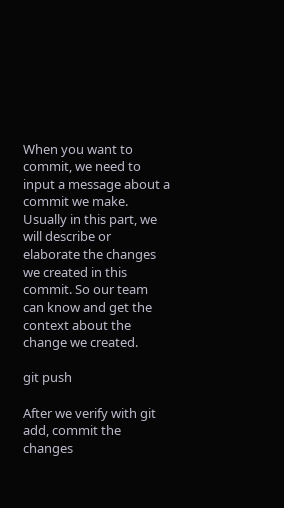When you want to commit, we need to input a message about a commit we make. Usually in this part, we will describe or elaborate the changes we created in this commit. So our team can know and get the context about the change we created.

git push

After we verify with git add, commit the changes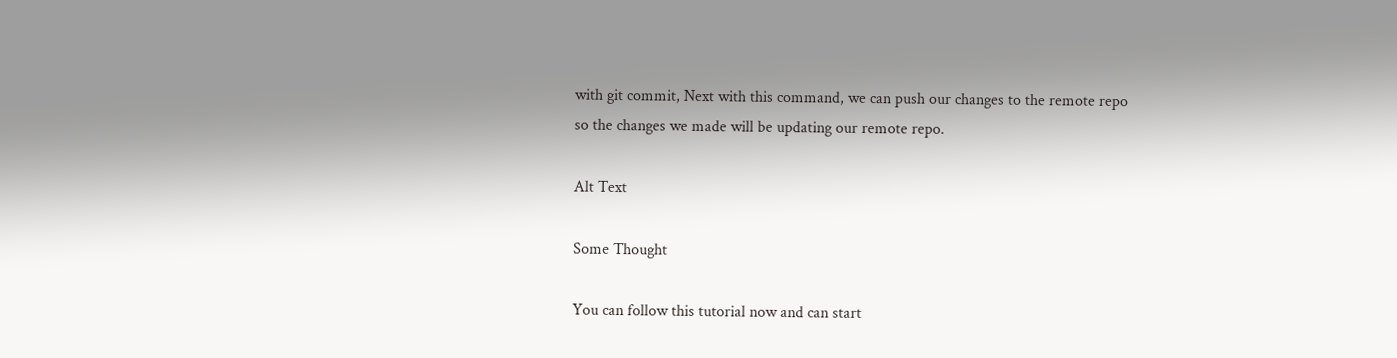with git commit, Next with this command, we can push our changes to the remote repo so the changes we made will be updating our remote repo.

Alt Text

Some Thought

You can follow this tutorial now and can start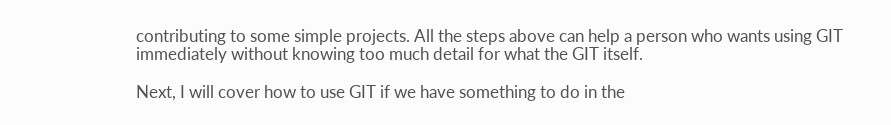contributing to some simple projects. All the steps above can help a person who wants using GIT immediately without knowing too much detail for what the GIT itself.

Next, I will cover how to use GIT if we have something to do in the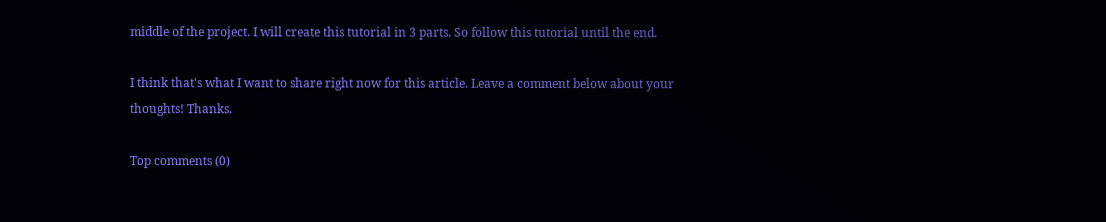middle of the project. I will create this tutorial in 3 parts. So follow this tutorial until the end.

I think that's what I want to share right now for this article. Leave a comment below about your thoughts! Thanks.

Top comments (0)